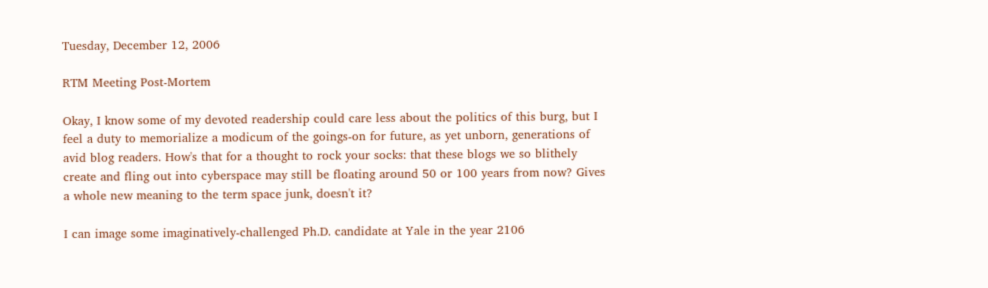Tuesday, December 12, 2006

RTM Meeting Post-Mortem

Okay, I know some of my devoted readership could care less about the politics of this burg, but I feel a duty to memorialize a modicum of the goings-on for future, as yet unborn, generations of avid blog readers. How's that for a thought to rock your socks: that these blogs we so blithely create and fling out into cyberspace may still be floating around 50 or 100 years from now? Gives a whole new meaning to the term space junk, doesn't it?

I can image some imaginatively-challenged Ph.D. candidate at Yale in the year 2106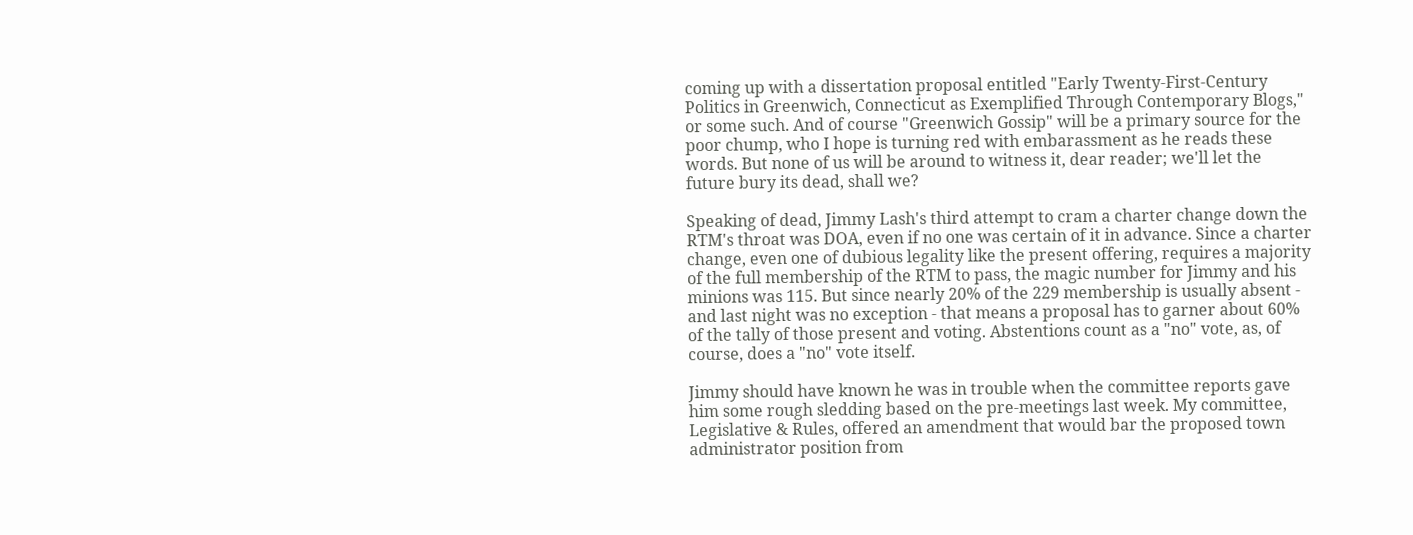coming up with a dissertation proposal entitled "Early Twenty-First-Century Politics in Greenwich, Connecticut as Exemplified Through Contemporary Blogs," or some such. And of course "Greenwich Gossip" will be a primary source for the poor chump, who I hope is turning red with embarassment as he reads these words. But none of us will be around to witness it, dear reader; we'll let the future bury its dead, shall we?

Speaking of dead, Jimmy Lash's third attempt to cram a charter change down the RTM's throat was DOA, even if no one was certain of it in advance. Since a charter change, even one of dubious legality like the present offering, requires a majority of the full membership of the RTM to pass, the magic number for Jimmy and his minions was 115. But since nearly 20% of the 229 membership is usually absent - and last night was no exception - that means a proposal has to garner about 60% of the tally of those present and voting. Abstentions count as a "no" vote, as, of course, does a "no" vote itself.

Jimmy should have known he was in trouble when the committee reports gave him some rough sledding based on the pre-meetings last week. My committee, Legislative & Rules, offered an amendment that would bar the proposed town administrator position from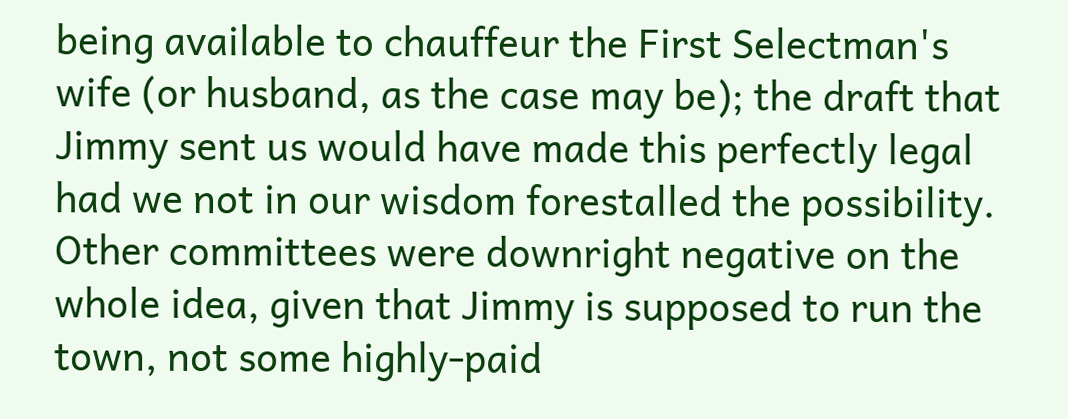being available to chauffeur the First Selectman's wife (or husband, as the case may be); the draft that Jimmy sent us would have made this perfectly legal had we not in our wisdom forestalled the possibility. Other committees were downright negative on the whole idea, given that Jimmy is supposed to run the town, not some highly-paid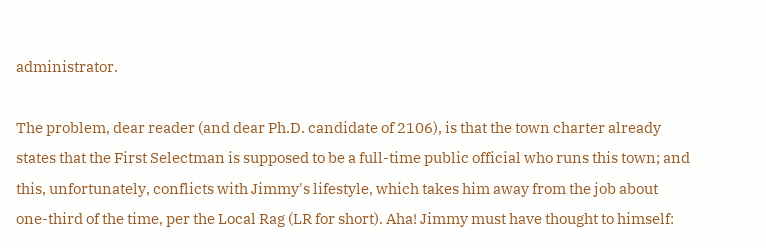administrator.

The problem, dear reader (and dear Ph.D. candidate of 2106), is that the town charter already states that the First Selectman is supposed to be a full-time public official who runs this town; and this, unfortunately, conflicts with Jimmy's lifestyle, which takes him away from the job about one-third of the time, per the Local Rag (LR for short). Aha! Jimmy must have thought to himself: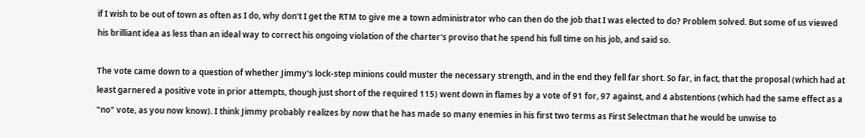if I wish to be out of town as often as I do, why don't I get the RTM to give me a town administrator who can then do the job that I was elected to do? Problem solved. But some of us viewed his brilliant idea as less than an ideal way to correct his ongoing violation of the charter's proviso that he spend his full time on his job, and said so.

The vote came down to a question of whether Jimmy's lock-step minions could muster the necessary strength, and in the end they fell far short. So far, in fact, that the proposal (which had at least garnered a positive vote in prior attempts, though just short of the required 115) went down in flames by a vote of 91 for, 97 against, and 4 abstentions (which had the same effect as a "no" vote, as you now know). I think Jimmy probably realizes by now that he has made so many enemies in his first two terms as First Selectman that he would be unwise to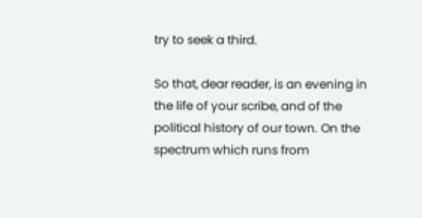try to seek a third.

So that, dear reader, is an evening in the life of your scribe, and of the political history of our town. On the spectrum which runs from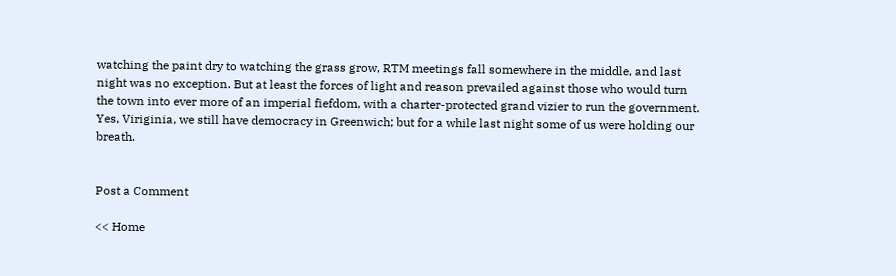watching the paint dry to watching the grass grow, RTM meetings fall somewhere in the middle, and last night was no exception. But at least the forces of light and reason prevailed against those who would turn the town into ever more of an imperial fiefdom, with a charter-protected grand vizier to run the government. Yes, Viriginia, we still have democracy in Greenwich; but for a while last night some of us were holding our breath.


Post a Comment

<< Home